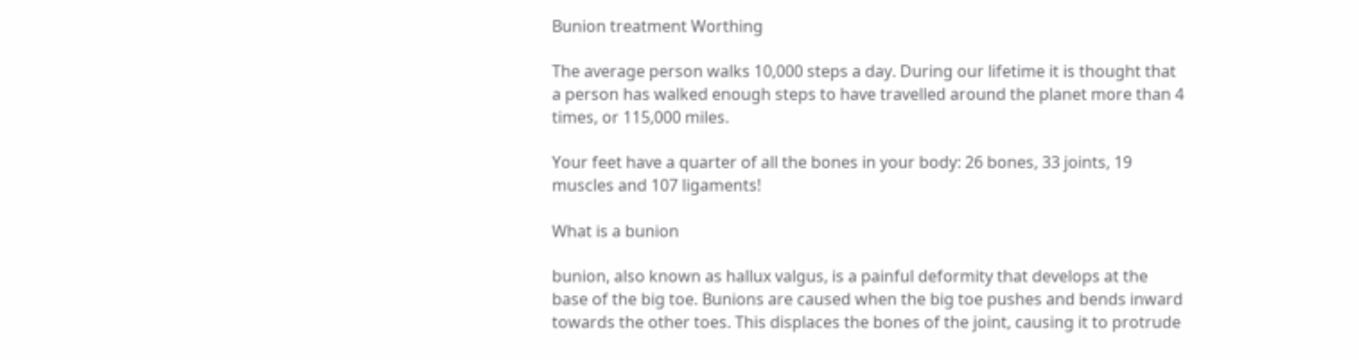Bunion treatment Worthing

The average person walks 10,000 steps a day. During our lifetime it is thought that a person has walked enough steps to have travelled around the planet more than 4 times, or 115,000 miles.

Your feet have a quarter of all the bones in your body: 26 bones, 33 joints, 19 muscles and 107 ligaments!

What is a bunion

bunion, also known as hallux valgus, is a painful deformity that develops at the base of the big toe. Bunions are caused when the big toe pushes and bends inward towards the other toes. This displaces the bones of the joint, causing it to protrude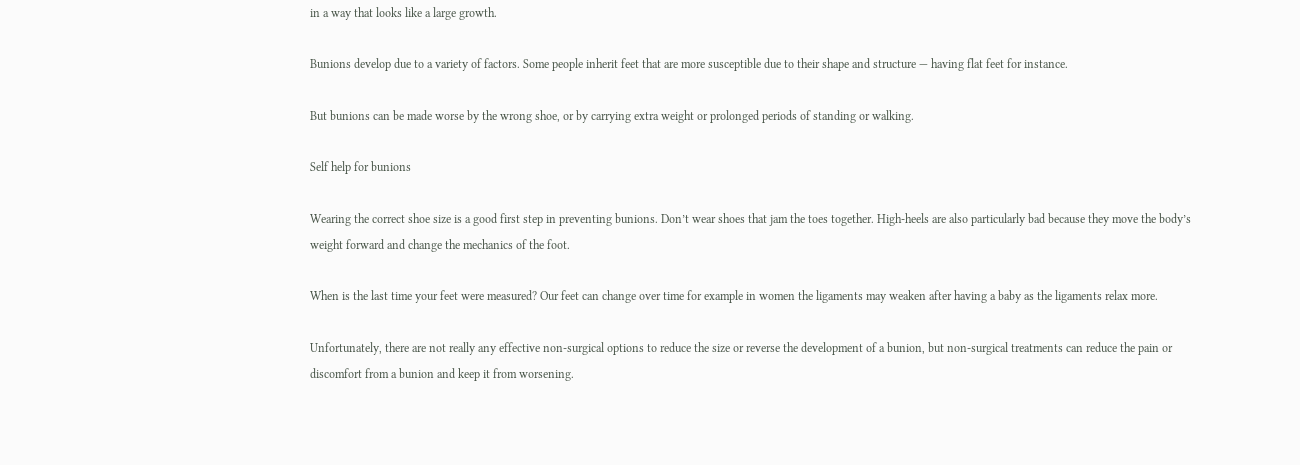in a way that looks like a large growth.

Bunions develop due to a variety of factors. Some people inherit feet that are more susceptible due to their shape and structure — having flat feet for instance.

But bunions can be made worse by the wrong shoe, or by carrying extra weight or prolonged periods of standing or walking.

Self help for bunions

Wearing the correct shoe size is a good first step in preventing bunions. Don’t wear shoes that jam the toes together. High-heels are also particularly bad because they move the body’s weight forward and change the mechanics of the foot.

When is the last time your feet were measured? Our feet can change over time for example in women the ligaments may weaken after having a baby as the ligaments relax more.

Unfortunately, there are not really any effective non-surgical options to reduce the size or reverse the development of a bunion, but non-surgical treatments can reduce the pain or discomfort from a bunion and keep it from worsening.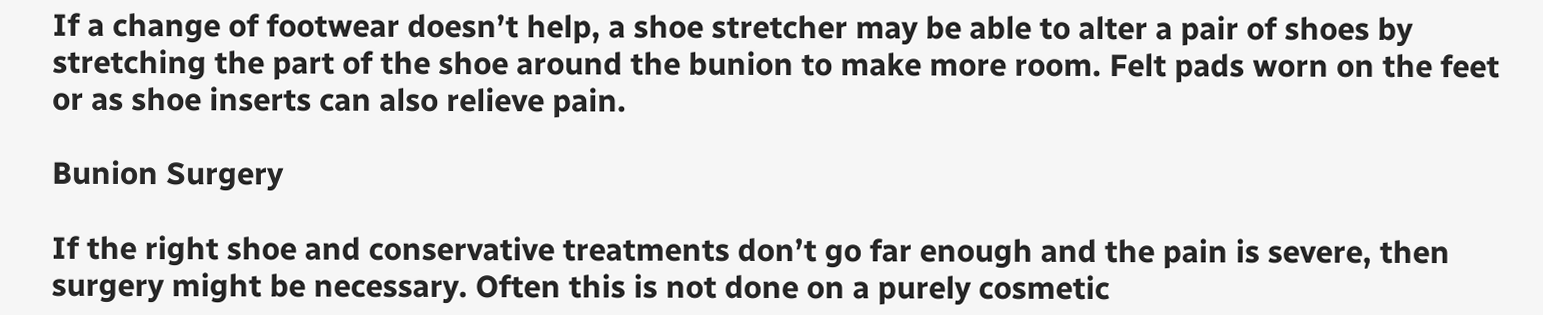If a change of footwear doesn’t help, a shoe stretcher may be able to alter a pair of shoes by stretching the part of the shoe around the bunion to make more room. Felt pads worn on the feet or as shoe inserts can also relieve pain.

Bunion Surgery

If the right shoe and conservative treatments don’t go far enough and the pain is severe, then surgery might be necessary. Often this is not done on a purely cosmetic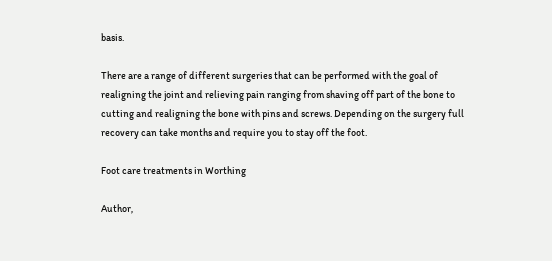basis.

There are a range of different surgeries that can be performed with the goal of realigning the joint and relieving pain ranging from shaving off part of the bone to cutting and realigning the bone with pins and screws. Depending on the surgery full recovery can take months and require you to stay off the foot.

Foot care treatments in Worthing

Author,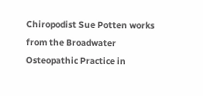Chiropodist Sue Potten works from the Broadwater Osteopathic Practice in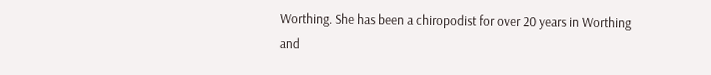Worthing. She has been a chiropodist for over 20 years in Worthing and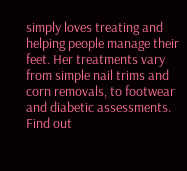simply loves treating and helping people manage their feet. Her treatments vary from simple nail trims and corn removals, to footwear and diabetic assessments. Find out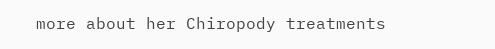more about her Chiropody treatments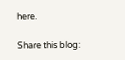here.

Share this blog: